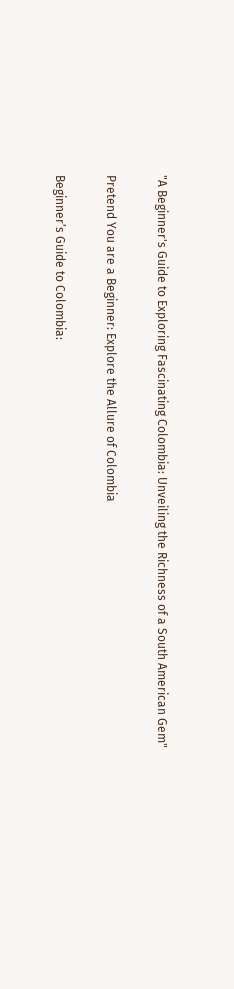"A Beginner's Guide to Exploring Fascinating Colombia: Unveiling the Richness of a South American Gem"

Pretend You are a Beginner: Explore the Allure of Colombia

Beginner’s Guide to Colombia: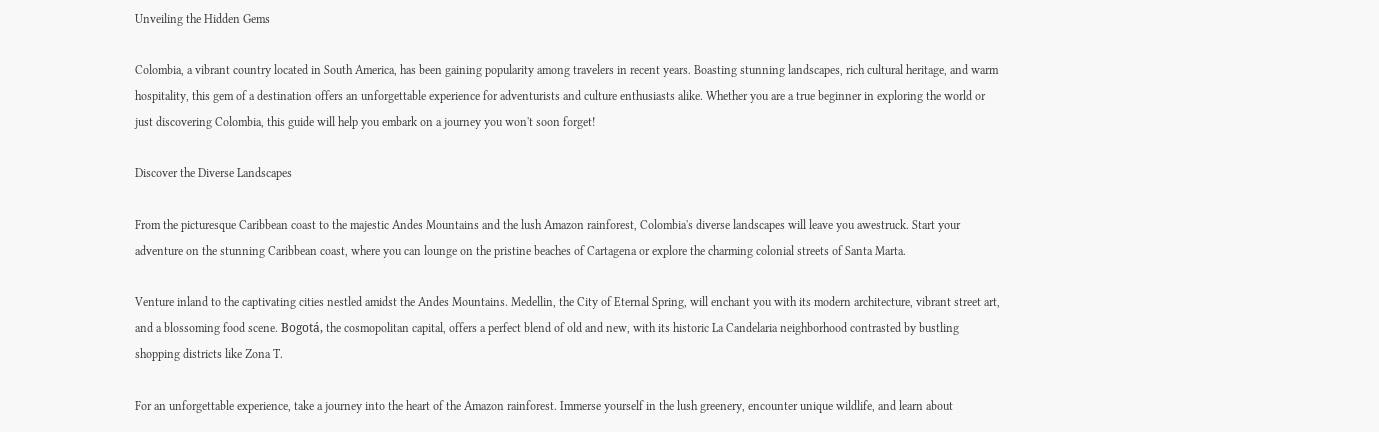Unveiling the Hidden Gems

Colombia, a vibrant country located in South America, has been gaining popularity among travelers in recent years. Boasting stunning landscapes, rich cultural heritage, and warm hospitality, this gem of a destination offers an unforgettable experience for adventurists and culture enthusiasts alike. Whether you are a true beginner in exploring the world or just discovering Colombia, this guide will help you embark on a journey you won't soon forget!

Discover the Diverse Landscapes

From the picturesque Caribbean coast to the majestic Andes Mountains and the lush Amazon rainforest, Colombia's diverse landscapes will leave you awestruck. Start your adventure on the stunning Caribbean coast, where you can lounge on the pristine beaches of Cartagena or explore the charming colonial streets of Santa Marta.

Venture inland to the captivating cities nestled amidst the Andes Mountains. Medellin, the City of Eternal Spring, will enchant you with its modern architecture, vibrant street art, and a blossoming food scene. Bogotá, the cosmopolitan capital, offers a perfect blend of old and new, with its historic La Candelaria neighborhood contrasted by bustling shopping districts like Zona T.

For an unforgettable experience, take a journey into the heart of the Amazon rainforest. Immerse yourself in the lush greenery, encounter unique wildlife, and learn about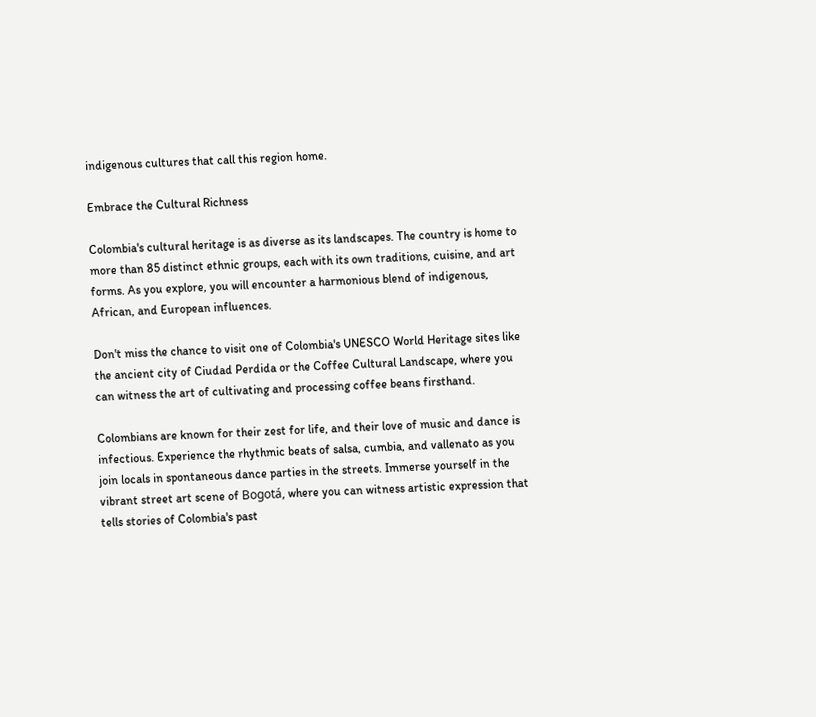indigenous cultures that call this region home.

Embrace the Cultural Richness

Colombia's cultural heritage is as diverse as its landscapes. The country is home to more than 85 distinct ethnic groups, each with its own traditions, cuisine, and art forms. As you explore, you will encounter a harmonious blend of indigenous, African, and European influences.

Don't miss the chance to visit one of Colombia's UNESCO World Heritage sites like the ancient city of Ciudad Perdida or the Coffee Cultural Landscape, where you can witness the art of cultivating and processing coffee beans firsthand.

Colombians are known for their zest for life, and their love of music and dance is infectious. Experience the rhythmic beats of salsa, cumbia, and vallenato as you join locals in spontaneous dance parties in the streets. Immerse yourself in the vibrant street art scene of Bogotá, where you can witness artistic expression that tells stories of Colombia's past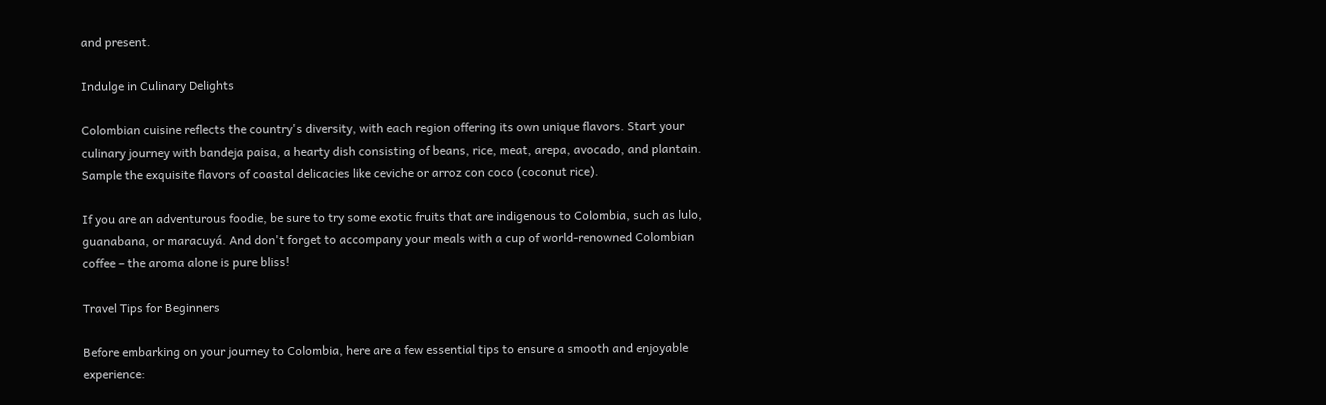and present.

Indulge in Culinary Delights

Colombian cuisine reflects the country's diversity, with each region offering its own unique flavors. Start your culinary journey with bandeja paisa, a hearty dish consisting of beans, rice, meat, arepa, avocado, and plantain. Sample the exquisite flavors of coastal delicacies like ceviche or arroz con coco (coconut rice).

If you are an adventurous foodie, be sure to try some exotic fruits that are indigenous to Colombia, such as lulo, guanabana, or maracuyá. And don't forget to accompany your meals with a cup of world-renowned Colombian coffee – the aroma alone is pure bliss!

Travel Tips for Beginners

Before embarking on your journey to Colombia, here are a few essential tips to ensure a smooth and enjoyable experience: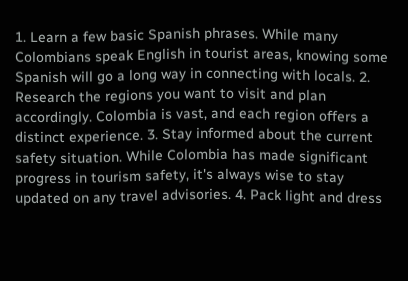1. Learn a few basic Spanish phrases. While many Colombians speak English in tourist areas, knowing some Spanish will go a long way in connecting with locals. 2. Research the regions you want to visit and plan accordingly. Colombia is vast, and each region offers a distinct experience. 3. Stay informed about the current safety situation. While Colombia has made significant progress in tourism safety, it's always wise to stay updated on any travel advisories. 4. Pack light and dress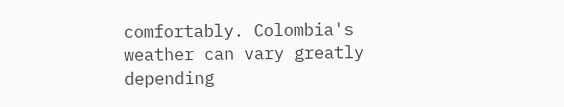comfortably. Colombia's weather can vary greatly depending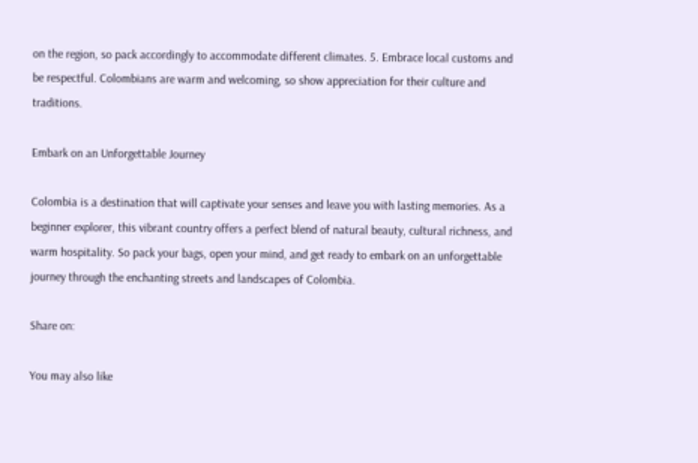on the region, so pack accordingly to accommodate different climates. 5. Embrace local customs and be respectful. Colombians are warm and welcoming, so show appreciation for their culture and traditions.

Embark on an Unforgettable Journey

Colombia is a destination that will captivate your senses and leave you with lasting memories. As a beginner explorer, this vibrant country offers a perfect blend of natural beauty, cultural richness, and warm hospitality. So pack your bags, open your mind, and get ready to embark on an unforgettable journey through the enchanting streets and landscapes of Colombia.

Share on:

You may also like